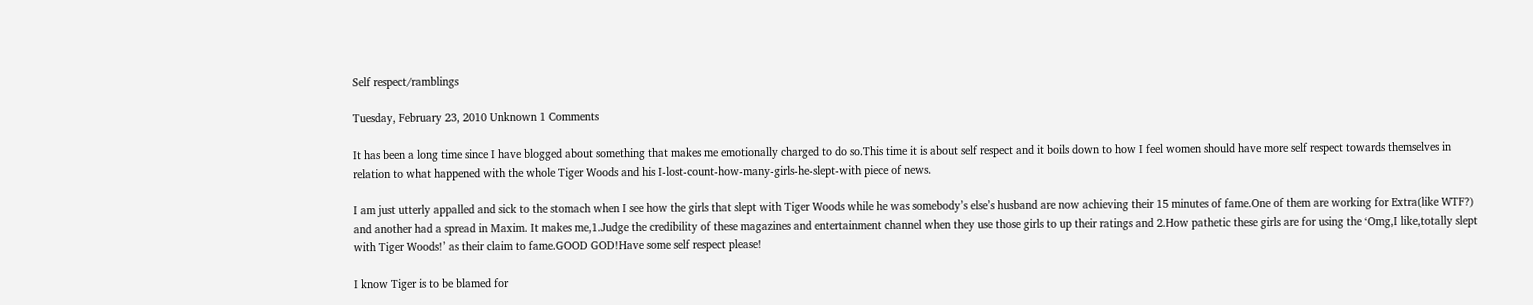Self respect/ramblings

Tuesday, February 23, 2010 Unknown 1 Comments

It has been a long time since I have blogged about something that makes me emotionally charged to do so.This time it is about self respect and it boils down to how I feel women should have more self respect towards themselves in relation to what happened with the whole Tiger Woods and his I-lost-count-how-many-girls-he-slept-with piece of news.

I am just utterly appalled and sick to the stomach when I see how the girls that slept with Tiger Woods while he was somebody’s else’s husband are now achieving their 15 minutes of fame.One of them are working for Extra(like WTF?) and another had a spread in Maxim. It makes me,1.Judge the credibility of these magazines and entertainment channel when they use those girls to up their ratings and 2.How pathetic these girls are for using the ‘Omg,I like,totally slept with Tiger Woods!’ as their claim to fame.GOOD GOD!Have some self respect please!

I know Tiger is to be blamed for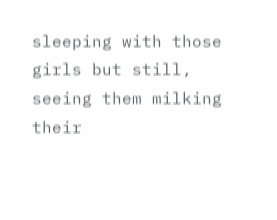sleeping with those girls but still, seeing them milking their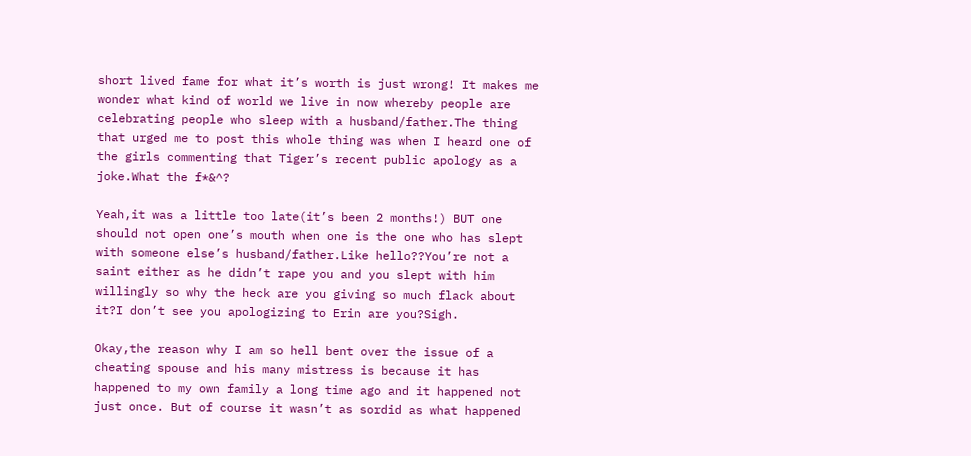short lived fame for what it’s worth is just wrong! It makes me wonder what kind of world we live in now whereby people are celebrating people who sleep with a husband/father.The thing that urged me to post this whole thing was when I heard one of the girls commenting that Tiger’s recent public apology as a joke.What the f*&^?

Yeah,it was a little too late(it’s been 2 months!) BUT one should not open one’s mouth when one is the one who has slept with someone else’s husband/father.Like hello??You’re not a saint either as he didn’t rape you and you slept with him willingly so why the heck are you giving so much flack about it?I don’t see you apologizing to Erin are you?Sigh.

Okay,the reason why I am so hell bent over the issue of a cheating spouse and his many mistress is because it has happened to my own family a long time ago and it happened not just once. But of course it wasn’t as sordid as what happened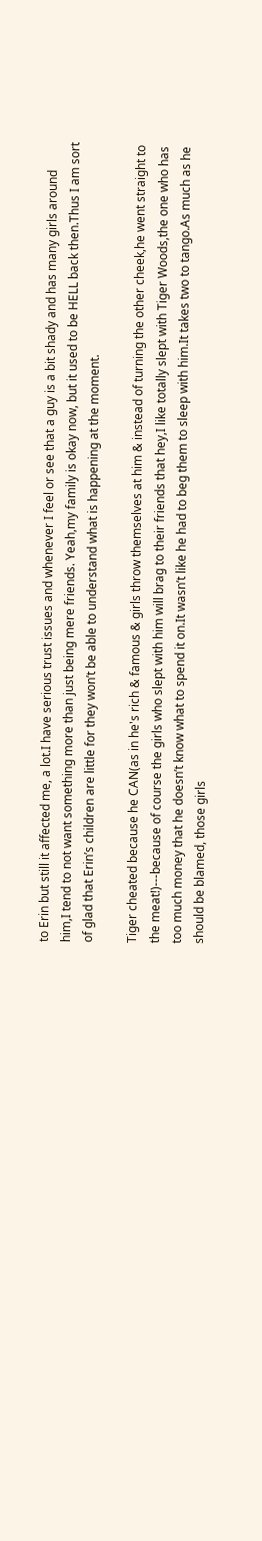to Erin but still it affected me, a lot.I have serious trust issues and whenever I feel or see that a guy is a bit shady and has many girls around him,I tend to not want something more than just being mere friends. Yeah,my family is okay now, but it used to be HELL back then.Thus I am sort of glad that Erin’s children are little for they won’t be able to understand what is happening at the moment.

Tiger cheated because he CAN(as in he's rich & famous & girls throw themselves at him & instead of turning the other cheek,he went straight to the meat!)---because of course the girls who slept with him will brag to their friends that hey,I like totally slept with Tiger Woods,the one who has too much money that he doesn’t know what to spend it on.It wasn’t like he had to beg them to sleep with him.It takes two to tango.As much as he should be blamed, those girls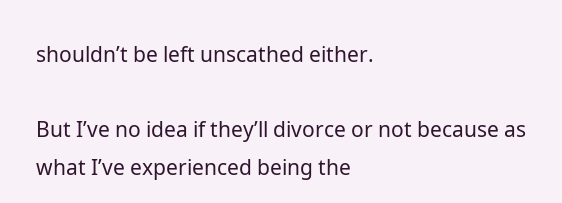shouldn’t be left unscathed either.

But I’ve no idea if they’ll divorce or not because as what I’ve experienced being the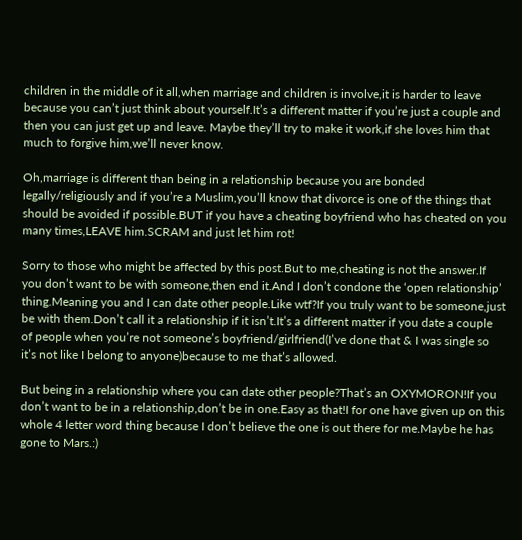children in the middle of it all,when marriage and children is involve,it is harder to leave because you can’t just think about yourself.It’s a different matter if you’re just a couple and then you can just get up and leave. Maybe they’ll try to make it work,if she loves him that much to forgive him,we’ll never know.

Oh,marriage is different than being in a relationship because you are bonded legally/religiously and if you’re a Muslim,you’ll know that divorce is one of the things that should be avoided if possible.BUT if you have a cheating boyfriend who has cheated on you many times,LEAVE him.SCRAM and just let him rot!

Sorry to those who might be affected by this post.But to me,cheating is not the answer.If you don’t want to be with someone,then end it.And I don’t condone the ‘open relationship’ thing.Meaning you and I can date other people.Like wtf?If you truly want to be someone,just be with them.Don’t call it a relationship if it isn’t.It’s a different matter if you date a couple of people when you’re not someone’s boyfriend/girlfriend(I’ve done that & I was single so it’s not like I belong to anyone)because to me that’s allowed.

But being in a relationship where you can date other people?That’s an OXYMORON!If you don’t want to be in a relationship,don’t be in one.Easy as that!I for one have given up on this whole 4 letter word thing because I don’t believe the one is out there for me.Maybe he has gone to Mars.:)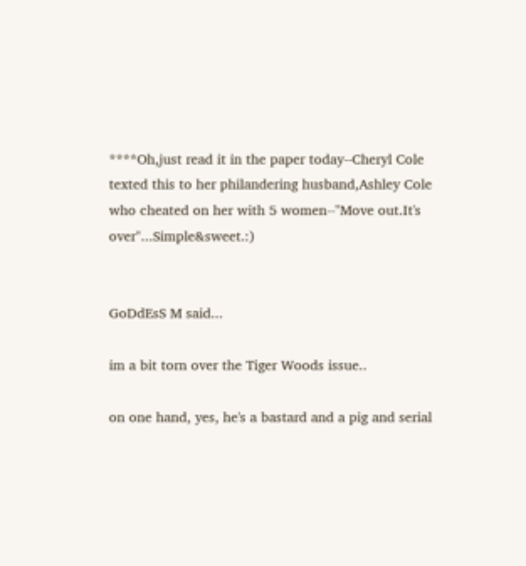****Oh,just read it in the paper today--Cheryl Cole texted this to her philandering husband,Ashley Cole who cheated on her with 5 women--"Move out.It's over"...Simple&sweet.:)


GoDdEsS M said...

im a bit torn over the Tiger Woods issue..

on one hand, yes, he's a bastard and a pig and serial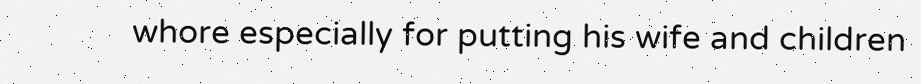whore especially for putting his wife and children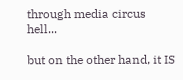through media circus hell...

but on the other hand, it IS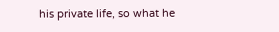his private life, so what he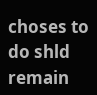choses to do shld remain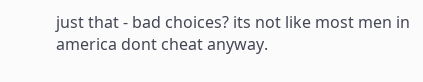just that - bad choices? its not like most men in america dont cheat anyway.